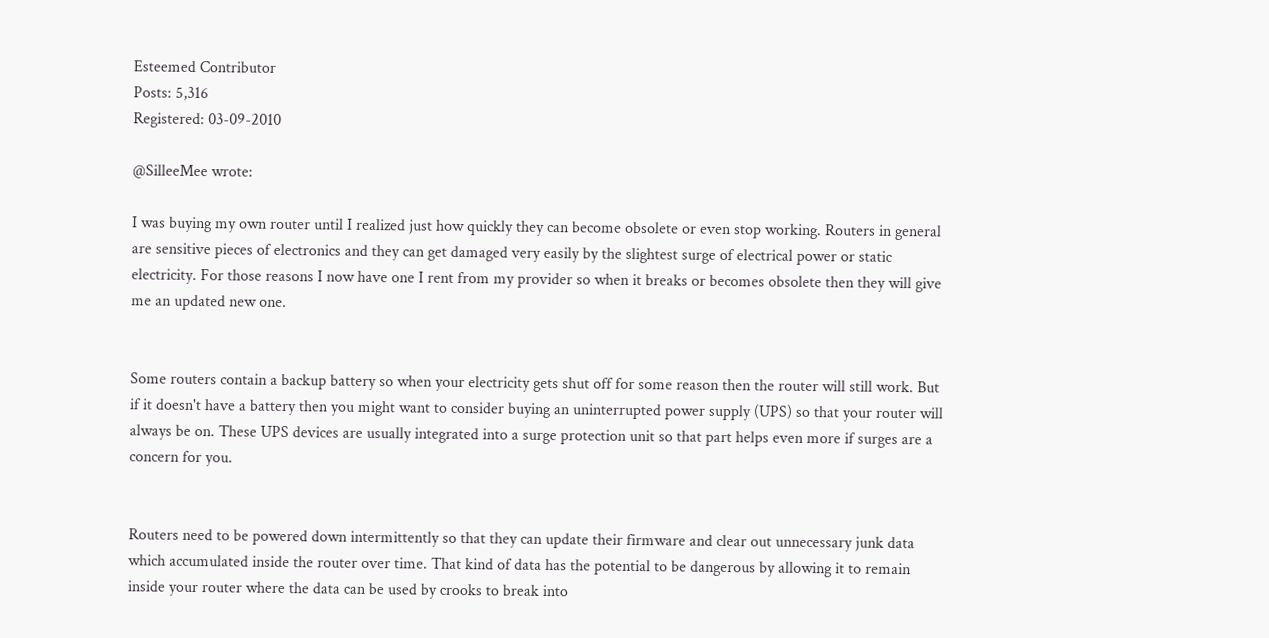Esteemed Contributor
Posts: 5,316
Registered: 03-09-2010

@SilleeMee wrote:

I was buying my own router until I realized just how quickly they can become obsolete or even stop working. Routers in general are sensitive pieces of electronics and they can get damaged very easily by the slightest surge of electrical power or static electricity. For those reasons I now have one I rent from my provider so when it breaks or becomes obsolete then they will give me an updated new one.


Some routers contain a backup battery so when your electricity gets shut off for some reason then the router will still work. But if it doesn't have a battery then you might want to consider buying an uninterrupted power supply (UPS) so that your router will always be on. These UPS devices are usually integrated into a surge protection unit so that part helps even more if surges are a concern for you.


Routers need to be powered down intermittently so that they can update their firmware and clear out unnecessary junk data which accumulated inside the router over time. That kind of data has the potential to be dangerous by allowing it to remain inside your router where the data can be used by crooks to break into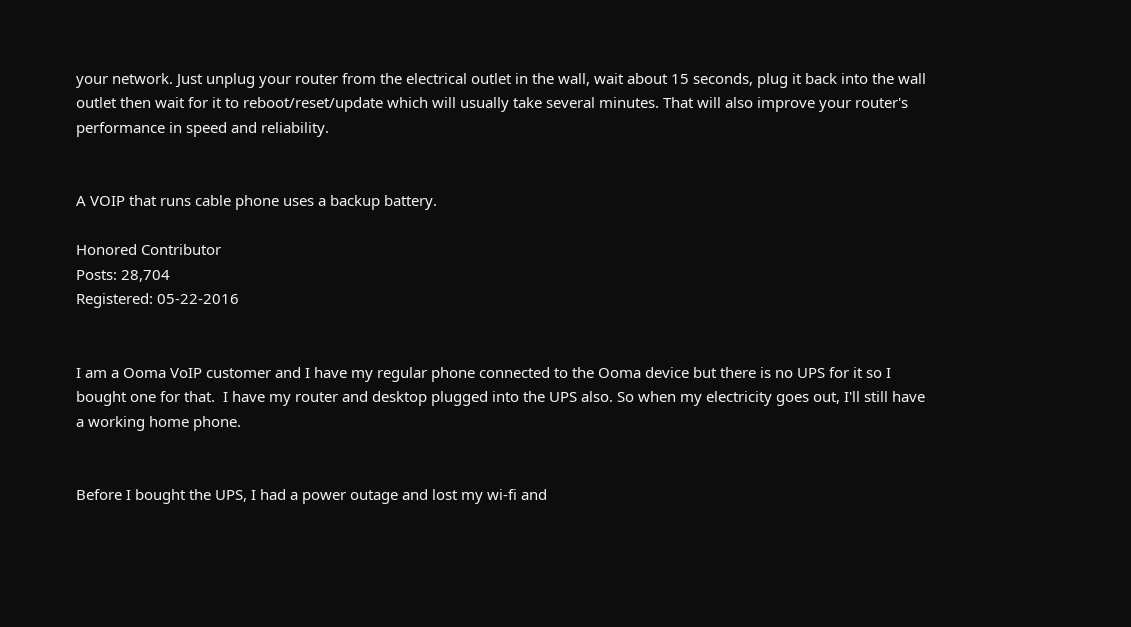your network. Just unplug your router from the electrical outlet in the wall, wait about 15 seconds, plug it back into the wall outlet then wait for it to reboot/reset/update which will usually take several minutes. That will also improve your router's performance in speed and reliability.


A VOIP that runs cable phone uses a backup battery.

Honored Contributor
Posts: 28,704
Registered: 05-22-2016


I am a Ooma VoIP customer and I have my regular phone connected to the Ooma device but there is no UPS for it so I bought one for that.  I have my router and desktop plugged into the UPS also. So when my electricity goes out, I'll still have a working home phone.


Before I bought the UPS, I had a power outage and lost my wi-fi and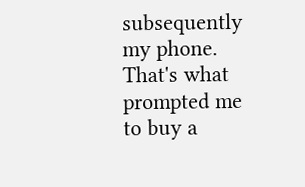subsequently my phone. That's what prompted me to buy a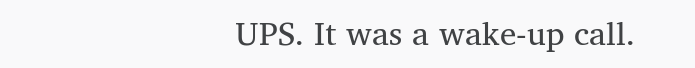UPS. It was a wake-up call.